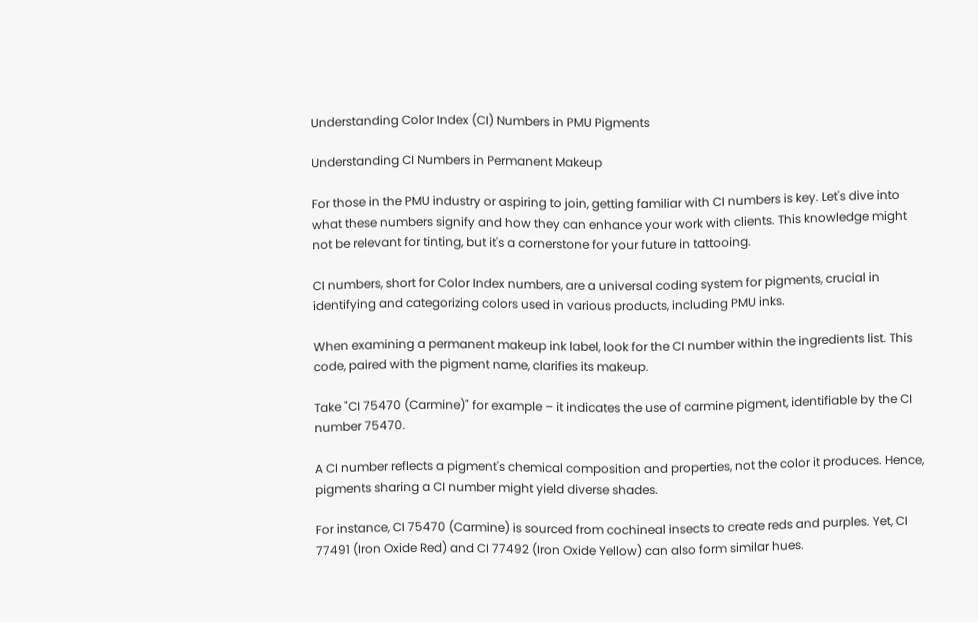Understanding Color Index (CI) Numbers in PMU Pigments

Understanding CI Numbers in Permanent Makeup

For those in the PMU industry or aspiring to join, getting familiar with CI numbers is key. Let's dive into what these numbers signify and how they can enhance your work with clients. This knowledge might not be relevant for tinting, but it's a cornerstone for your future in tattooing.

CI numbers, short for Color Index numbers, are a universal coding system for pigments, crucial in identifying and categorizing colors used in various products, including PMU inks.

When examining a permanent makeup ink label, look for the CI number within the ingredients list. This code, paired with the pigment name, clarifies its makeup.

Take "CI 75470 (Carmine)" for example – it indicates the use of carmine pigment, identifiable by the CI number 75470.

A CI number reflects a pigment's chemical composition and properties, not the color it produces. Hence, pigments sharing a CI number might yield diverse shades.

For instance, CI 75470 (Carmine) is sourced from cochineal insects to create reds and purples. Yet, CI 77491 (Iron Oxide Red) and CI 77492 (Iron Oxide Yellow) can also form similar hues.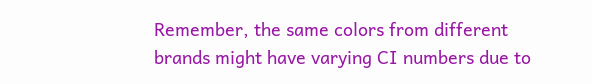Remember, the same colors from different brands might have varying CI numbers due to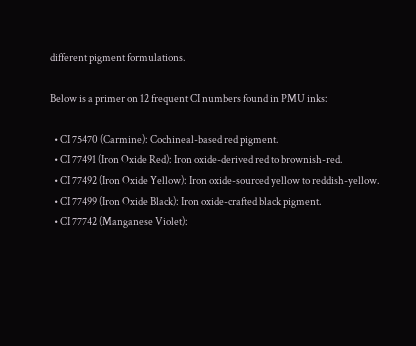different pigment formulations.

Below is a primer on 12 frequent CI numbers found in PMU inks:

  • CI 75470 (Carmine): Cochineal-based red pigment.
  • CI 77491 (Iron Oxide Red): Iron oxide-derived red to brownish-red.
  • CI 77492 (Iron Oxide Yellow): Iron oxide-sourced yellow to reddish-yellow.
  • CI 77499 (Iron Oxide Black): Iron oxide-crafted black pigment.
  • CI 77742 (Manganese Violet):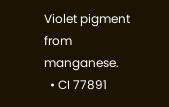Violet pigment from manganese.
  • CI 77891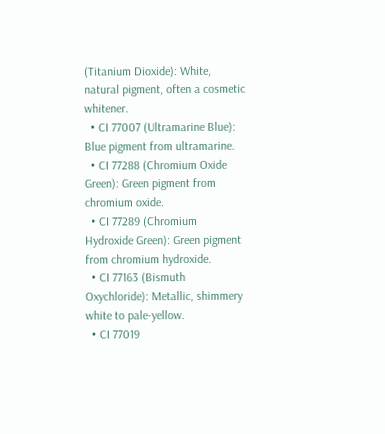(Titanium Dioxide): White, natural pigment, often a cosmetic whitener.
  • CI 77007 (Ultramarine Blue): Blue pigment from ultramarine.
  • CI 77288 (Chromium Oxide Green): Green pigment from chromium oxide.
  • CI 77289 (Chromium Hydroxide Green): Green pigment from chromium hydroxide.
  • CI 77163 (Bismuth Oxychloride): Metallic, shimmery white to pale-yellow.
  • CI 77019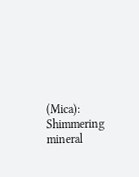(Mica): Shimmering mineral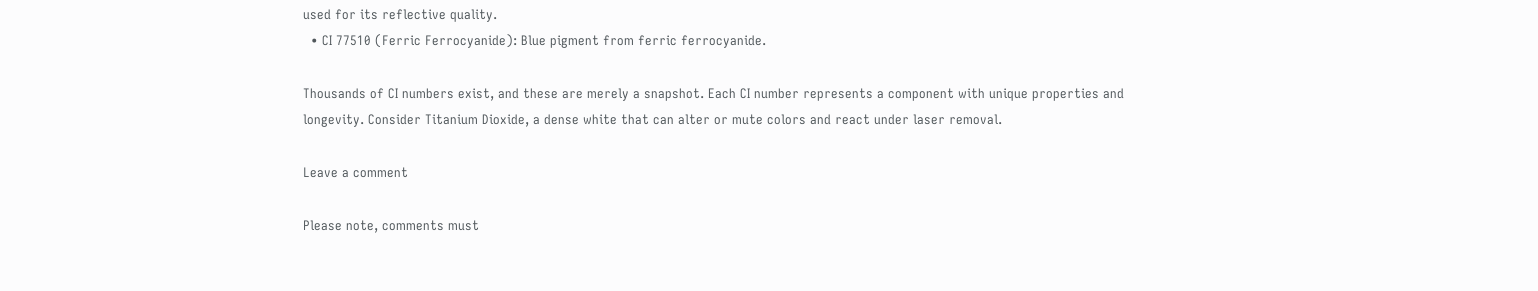used for its reflective quality.
  • CI 77510 (Ferric Ferrocyanide): Blue pigment from ferric ferrocyanide.

Thousands of CI numbers exist, and these are merely a snapshot. Each CI number represents a component with unique properties and longevity. Consider Titanium Dioxide, a dense white that can alter or mute colors and react under laser removal.

Leave a comment

Please note, comments must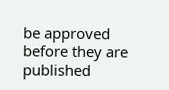be approved before they are published